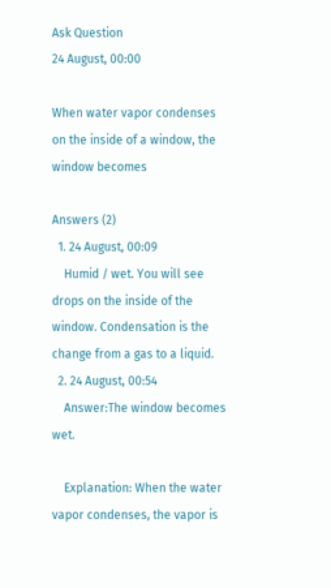Ask Question
24 August, 00:00

When water vapor condenses on the inside of a window, the window becomes

Answers (2)
  1. 24 August, 00:09
    Humid / wet. You will see drops on the inside of the window. Condensation is the change from a gas to a liquid.
  2. 24 August, 00:54
    Answer:The window becomes wet.

    Explanation: When the water vapor condenses, the vapor is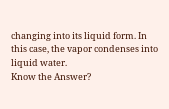changing into its liquid form. In this case, the vapor condenses into liquid water.
Know the Answer?